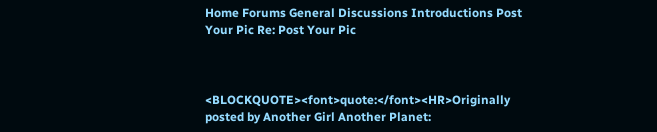Home Forums General Discussions Introductions Post Your Pic Re: Post Your Pic



<BLOCKQUOTE><font>quote:</font><HR>Originally posted by Another Girl Another Planet: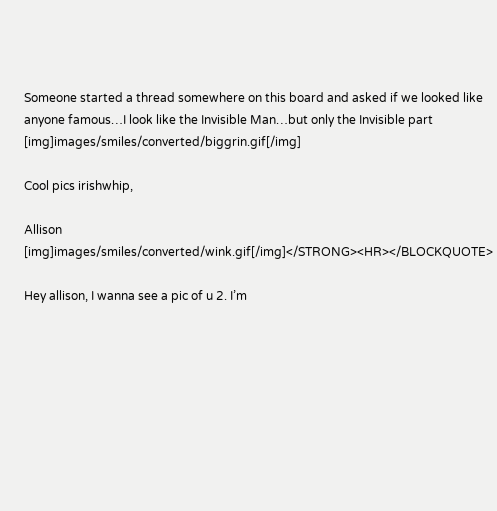Someone started a thread somewhere on this board and asked if we looked like anyone famous…I look like the Invisible Man…but only the Invisible part [img]images/smiles/converted/biggrin.gif[/img]

Cool pics irishwhip,

Allison [img]images/smiles/converted/wink.gif[/img]</STRONG><HR></BLOCKQUOTE>

Hey allison, I wanna see a pic of u 2. I’m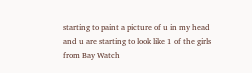starting to paint a picture of u in my head and u are starting to look like 1 of the girls from Bay Watch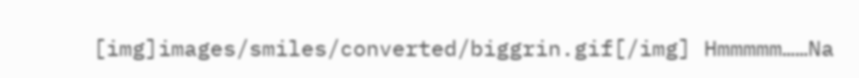[img]images/smiles/converted/biggrin.gif[/img] Hmmmmm……Na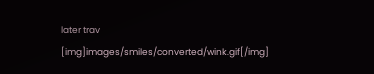later trav [img]images/smiles/converted/wink.gif[/img]